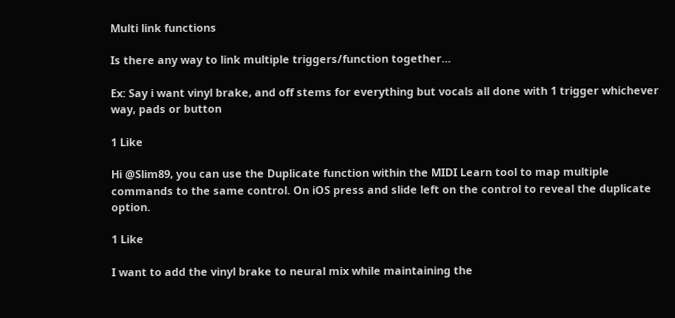Multi link functions

Is there any way to link multiple triggers/function together…

Ex: Say i want vinyl brake, and off stems for everything but vocals all done with 1 trigger whichever way, pads or button

1 Like

Hi @Slim89, you can use the Duplicate function within the MIDI Learn tool to map multiple commands to the same control. On iOS press and slide left on the control to reveal the duplicate option.

1 Like

I want to add the vinyl brake to neural mix while maintaining the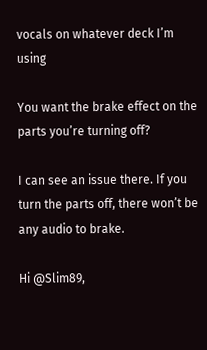vocals on whatever deck I’m using

You want the brake effect on the parts you’re turning off?

I can see an issue there. If you turn the parts off, there won’t be any audio to brake.

Hi @Slim89,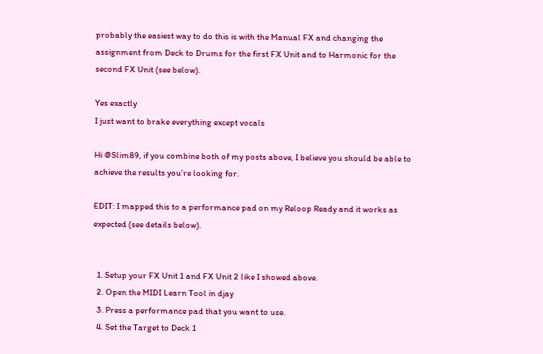probably the easiest way to do this is with the Manual FX and changing the assignment from Deck to Drums for the first FX Unit and to Harmonic for the second FX Unit (see below).

Yes exactly
I just want to brake everything except vocals

Hi @Slim89, if you combine both of my posts above, I believe you should be able to achieve the results you’re looking for.

EDIT: I mapped this to a performance pad on my Reloop Ready and it works as expected (see details below).


  1. Setup your FX Unit 1 and FX Unit 2 like I showed above.
  2. Open the MIDI Learn Tool in djay
  3. Press a performance pad that you want to use.
  4. Set the Target to Deck 1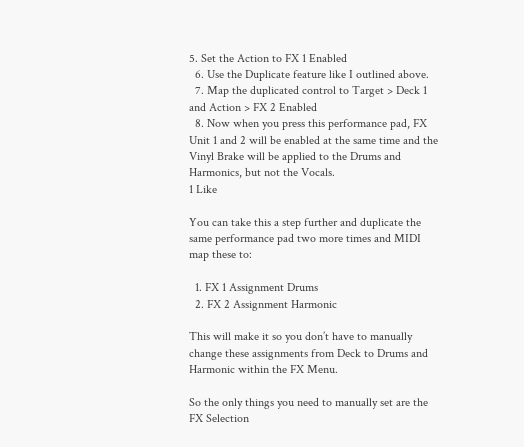5. Set the Action to FX 1 Enabled
  6. Use the Duplicate feature like I outlined above.
  7. Map the duplicated control to Target > Deck 1 and Action > FX 2 Enabled
  8. Now when you press this performance pad, FX Unit 1 and 2 will be enabled at the same time and the Vinyl Brake will be applied to the Drums and Harmonics, but not the Vocals.
1 Like

You can take this a step further and duplicate the same performance pad two more times and MIDI map these to:

  1. FX 1 Assignment Drums
  2. FX 2 Assignment Harmonic

This will make it so you don’t have to manually change these assignments from Deck to Drums and Harmonic within the FX Menu.

So the only things you need to manually set are the FX Selection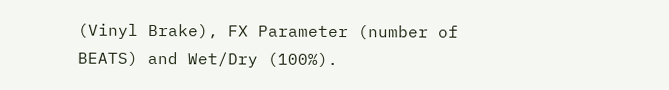(Vinyl Brake), FX Parameter (number of BEATS) and Wet/Dry (100%).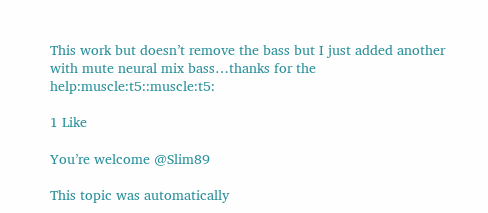This work but doesn’t remove the bass but I just added another with mute neural mix bass…thanks for the help:muscle:t5::muscle:t5:

1 Like

You’re welcome @Slim89

This topic was automatically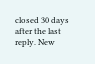closed 30 days after the last reply. New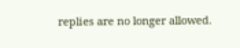replies are no longer allowed.